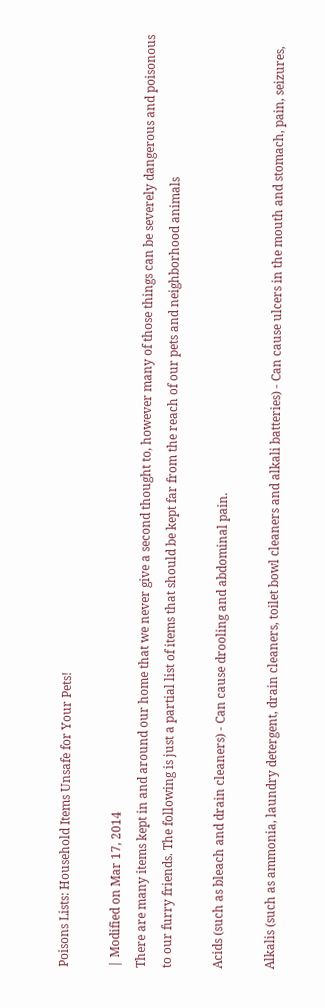Poisons Lists: Household Items Unsafe for Your Pets!

| Modified on Mar 17, 2014
There are many items kept in and around our home that we never give a second thought to, however many of those things can be severely dangerous and poisonous to our furry friends. The following is just a partial list of items that should be kept far from the reach of our pets and neighborhood animals

Acids (such as bleach and drain cleaners) - Can cause drooling and abdominal pain.

Alkalis (such as ammonia, laundry detergent, drain cleaners, toilet bowl cleaners and alkali batteries) - Can cause ulcers in the mouth and stomach, pain, seizures,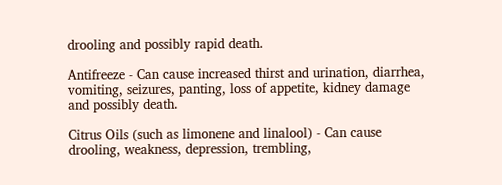drooling and possibly rapid death.

Antifreeze - Can cause increased thirst and urination, diarrhea, vomiting, seizures, panting, loss of appetite, kidney damage and possibly death.

Citrus Oils (such as limonene and linalool) - Can cause drooling, weakness, depression, trembling,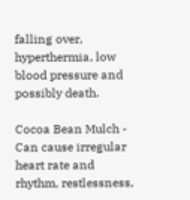falling over, hyperthermia, low blood pressure and possibly death.

Cocoa Bean Mulch - Can cause irregular heart rate and rhythm, restlessness,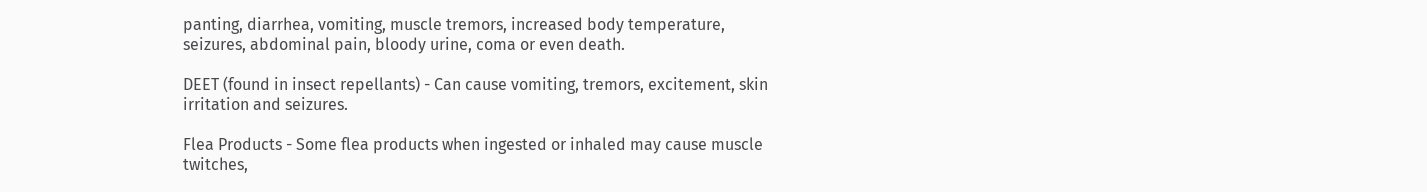panting, diarrhea, vomiting, muscle tremors, increased body temperature, seizures, abdominal pain, bloody urine, coma or even death.

DEET (found in insect repellants) - Can cause vomiting, tremors, excitement, skin irritation and seizures.

Flea Products - Some flea products when ingested or inhaled may cause muscle twitches,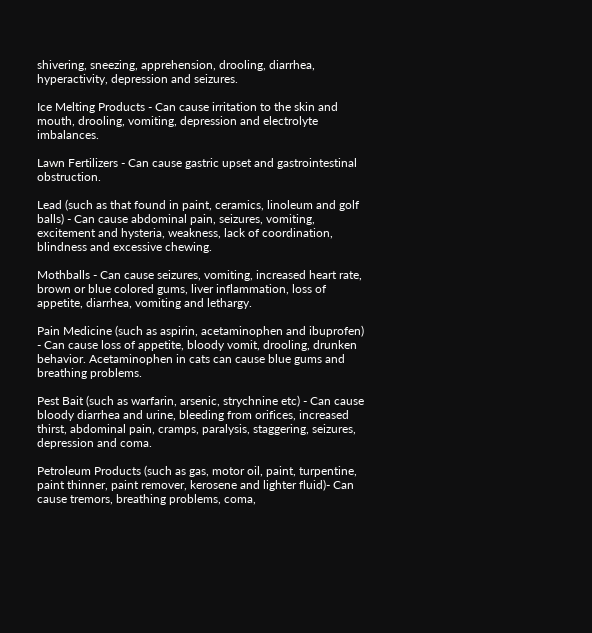shivering, sneezing, apprehension, drooling, diarrhea, hyperactivity, depression and seizures.

Ice Melting Products - Can cause irritation to the skin and mouth, drooling, vomiting, depression and electrolyte imbalances.

Lawn Fertilizers - Can cause gastric upset and gastrointestinal obstruction.

Lead (such as that found in paint, ceramics, linoleum and golf balls) - Can cause abdominal pain, seizures, vomiting, excitement and hysteria, weakness, lack of coordination, blindness and excessive chewing.

Mothballs - Can cause seizures, vomiting, increased heart rate, brown or blue colored gums, liver inflammation, loss of appetite, diarrhea, vomiting and lethargy.

Pain Medicine (such as aspirin, acetaminophen and ibuprofen) - Can cause loss of appetite, bloody vomit, drooling, drunken behavior. Acetaminophen in cats can cause blue gums and breathing problems.

Pest Bait (such as warfarin, arsenic, strychnine etc) - Can cause bloody diarrhea and urine, bleeding from orifices, increased thirst, abdominal pain, cramps, paralysis, staggering, seizures, depression and coma.

Petroleum Products (such as gas, motor oil, paint, turpentine, paint thinner, paint remover, kerosene and lighter fluid)- Can cause tremors, breathing problems, coma,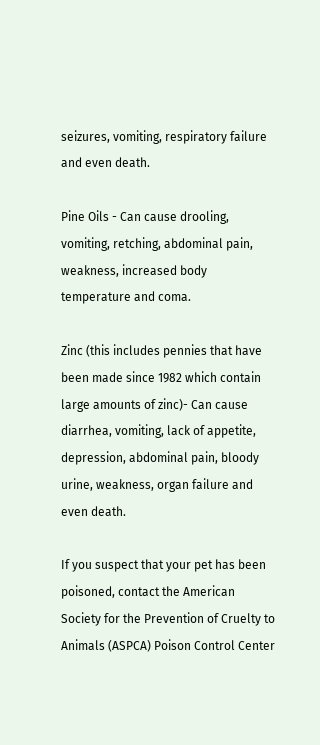seizures, vomiting, respiratory failure and even death.

Pine Oils - Can cause drooling, vomiting, retching, abdominal pain, weakness, increased body temperature and coma.

Zinc (this includes pennies that have been made since 1982 which contain large amounts of zinc)- Can cause diarrhea, vomiting, lack of appetite, depression, abdominal pain, bloody urine, weakness, organ failure and even death.

If you suspect that your pet has been poisoned, contact the American Society for the Prevention of Cruelty to Animals (ASPCA) Poison Control Center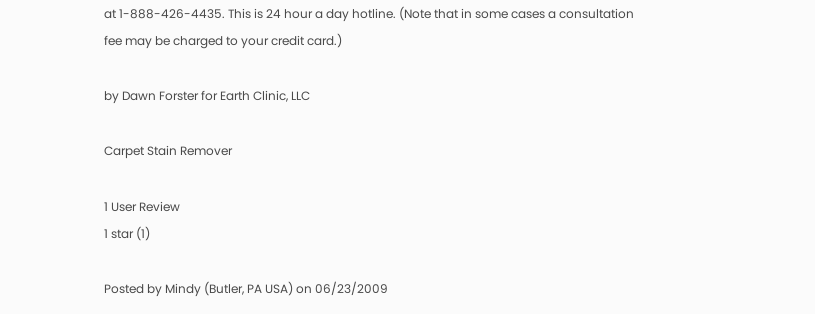at 1-888-426-4435. This is 24 hour a day hotline. (Note that in some cases a consultation fee may be charged to your credit card.)

by Dawn Forster for Earth Clinic, LLC

Carpet Stain Remover

1 User Review
1 star (1)

Posted by Mindy (Butler, PA USA) on 06/23/2009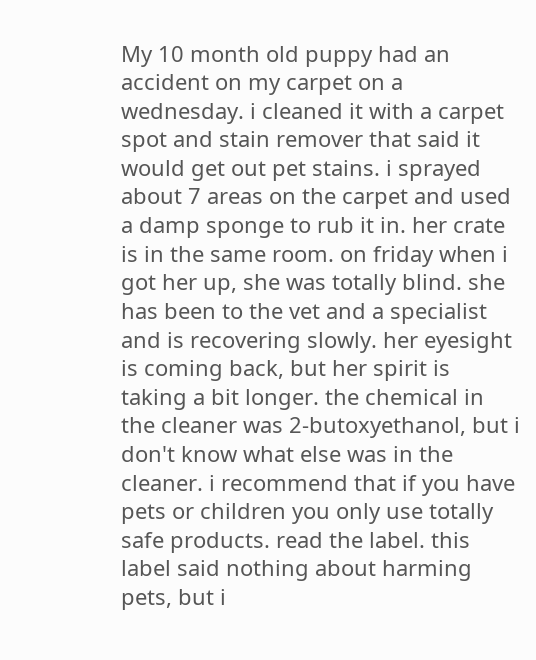My 10 month old puppy had an accident on my carpet on a wednesday. i cleaned it with a carpet spot and stain remover that said it would get out pet stains. i sprayed about 7 areas on the carpet and used a damp sponge to rub it in. her crate is in the same room. on friday when i got her up, she was totally blind. she has been to the vet and a specialist and is recovering slowly. her eyesight is coming back, but her spirit is taking a bit longer. the chemical in the cleaner was 2-butoxyethanol, but i don't know what else was in the cleaner. i recommend that if you have pets or children you only use totally safe products. read the label. this label said nothing about harming pets, but i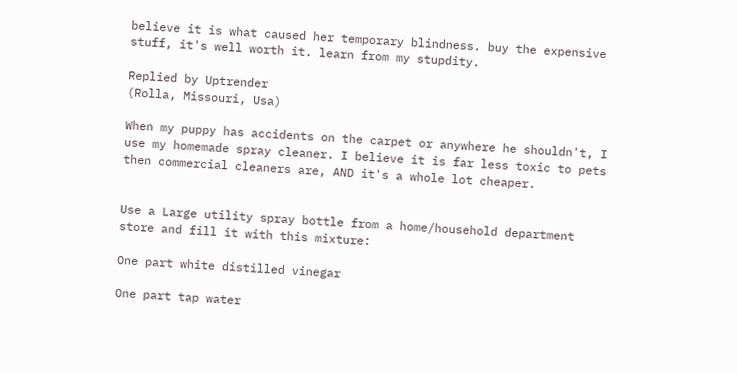believe it is what caused her temporary blindness. buy the expensive stuff, it's well worth it. learn from my stupdity.

Replied by Uptrender
(Rolla, Missouri, Usa)

When my puppy has accidents on the carpet or anywhere he shouldn't, I use my homemade spray cleaner. I believe it is far less toxic to pets then commercial cleaners are, AND it's a whole lot cheaper.


Use a Large utility spray bottle from a home/household department store and fill it with this mixture:

One part white distilled vinegar

One part tap water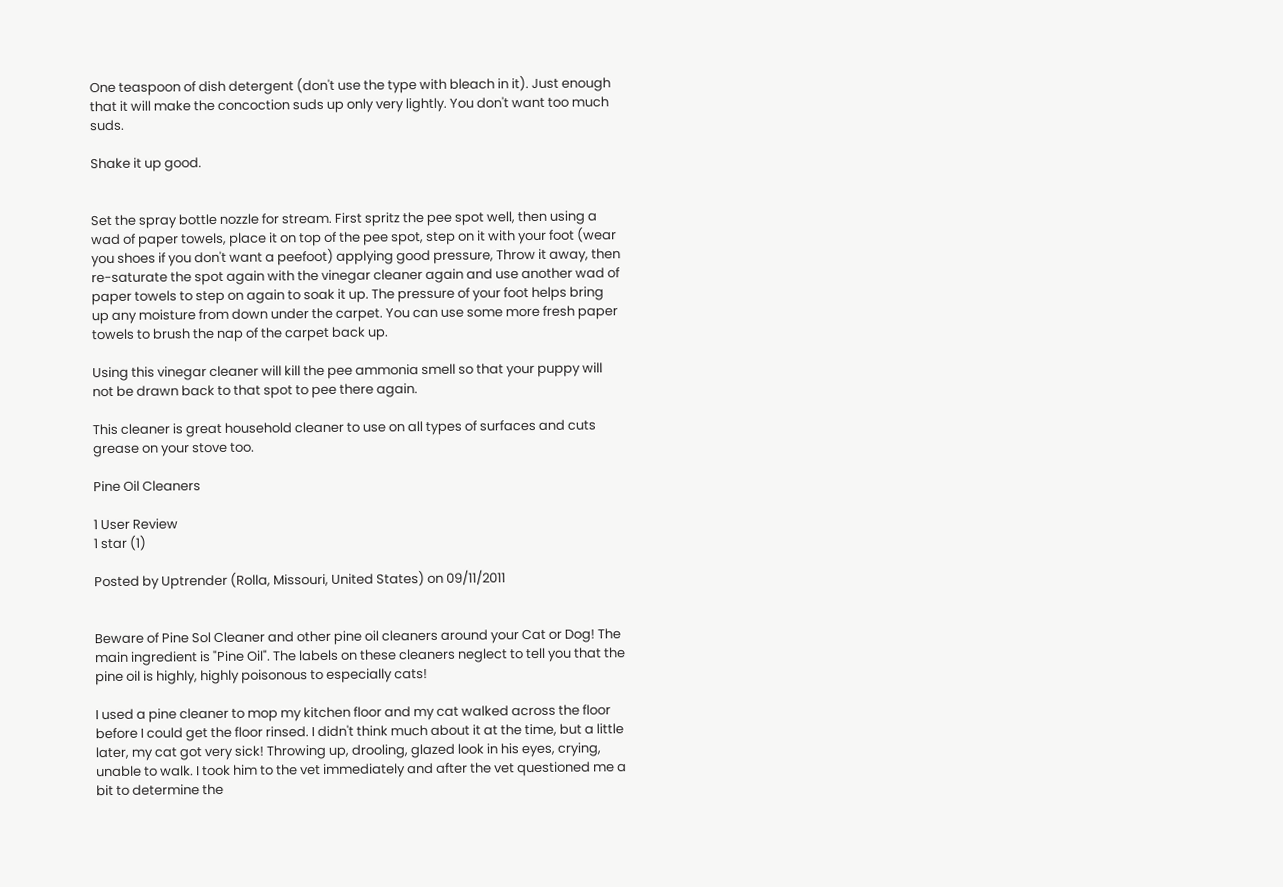One teaspoon of dish detergent (don't use the type with bleach in it). Just enough that it will make the concoction suds up only very lightly. You don't want too much suds.

Shake it up good.


Set the spray bottle nozzle for stream. First spritz the pee spot well, then using a wad of paper towels, place it on top of the pee spot, step on it with your foot (wear you shoes if you don't want a peefoot) applying good pressure, Throw it away, then re-saturate the spot again with the vinegar cleaner again and use another wad of paper towels to step on again to soak it up. The pressure of your foot helps bring up any moisture from down under the carpet. You can use some more fresh paper towels to brush the nap of the carpet back up.

Using this vinegar cleaner will kill the pee ammonia smell so that your puppy will not be drawn back to that spot to pee there again.

This cleaner is great household cleaner to use on all types of surfaces and cuts grease on your stove too.

Pine Oil Cleaners

1 User Review
1 star (1)

Posted by Uptrender (Rolla, Missouri, United States) on 09/11/2011


Beware of Pine Sol Cleaner and other pine oil cleaners around your Cat or Dog! The main ingredient is "Pine Oil". The labels on these cleaners neglect to tell you that the pine oil is highly, highly poisonous to especially cats!

I used a pine cleaner to mop my kitchen floor and my cat walked across the floor before I could get the floor rinsed. I didn't think much about it at the time, but a little later, my cat got very sick! Throwing up, drooling, glazed look in his eyes, crying, unable to walk. I took him to the vet immediately and after the vet questioned me a bit to determine the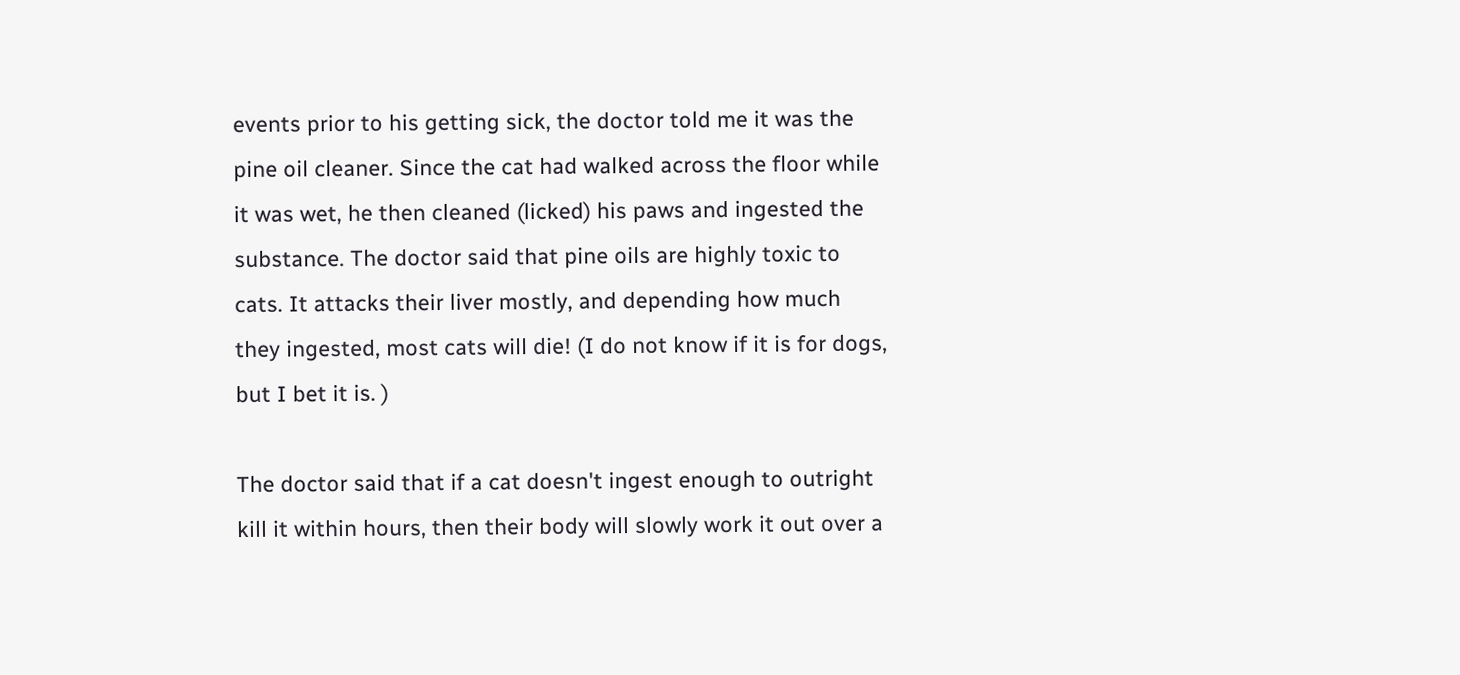events prior to his getting sick, the doctor told me it was the pine oil cleaner. Since the cat had walked across the floor while it was wet, he then cleaned (licked) his paws and ingested the substance. The doctor said that pine oils are highly toxic to cats. It attacks their liver mostly, and depending how much they ingested, most cats will die! (I do not know if it is for dogs, but I bet it is. )

The doctor said that if a cat doesn't ingest enough to outright kill it within hours, then their body will slowly work it out over a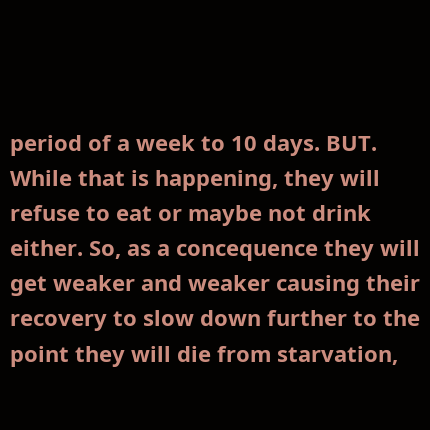period of a week to 10 days. BUT. While that is happening, they will refuse to eat or maybe not drink either. So, as a concequence they will get weaker and weaker causing their recovery to slow down further to the point they will die from starvation,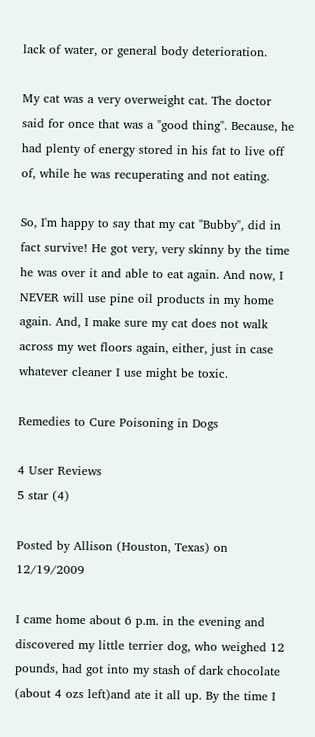lack of water, or general body deterioration.

My cat was a very overweight cat. The doctor said for once that was a "good thing". Because, he had plenty of energy stored in his fat to live off of, while he was recuperating and not eating.

So, I'm happy to say that my cat "Bubby", did in fact survive! He got very, very skinny by the time he was over it and able to eat again. And now, I NEVER will use pine oil products in my home again. And, I make sure my cat does not walk across my wet floors again, either, just in case whatever cleaner I use might be toxic.

Remedies to Cure Poisoning in Dogs

4 User Reviews
5 star (4)

Posted by Allison (Houston, Texas) on 12/19/2009

I came home about 6 p.m. in the evening and discovered my little terrier dog, who weighed 12 pounds, had got into my stash of dark chocolate (about 4 ozs left)and ate it all up. By the time I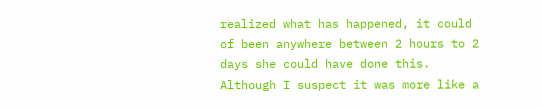realized what has happened, it could of been anywhere between 2 hours to 2 days she could have done this. Although I suspect it was more like a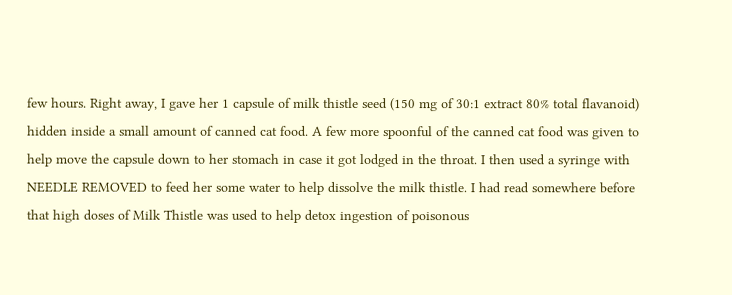few hours. Right away, I gave her 1 capsule of milk thistle seed (150 mg of 30:1 extract 80% total flavanoid) hidden inside a small amount of canned cat food. A few more spoonful of the canned cat food was given to help move the capsule down to her stomach in case it got lodged in the throat. I then used a syringe with NEEDLE REMOVED to feed her some water to help dissolve the milk thistle. I had read somewhere before that high doses of Milk Thistle was used to help detox ingestion of poisonous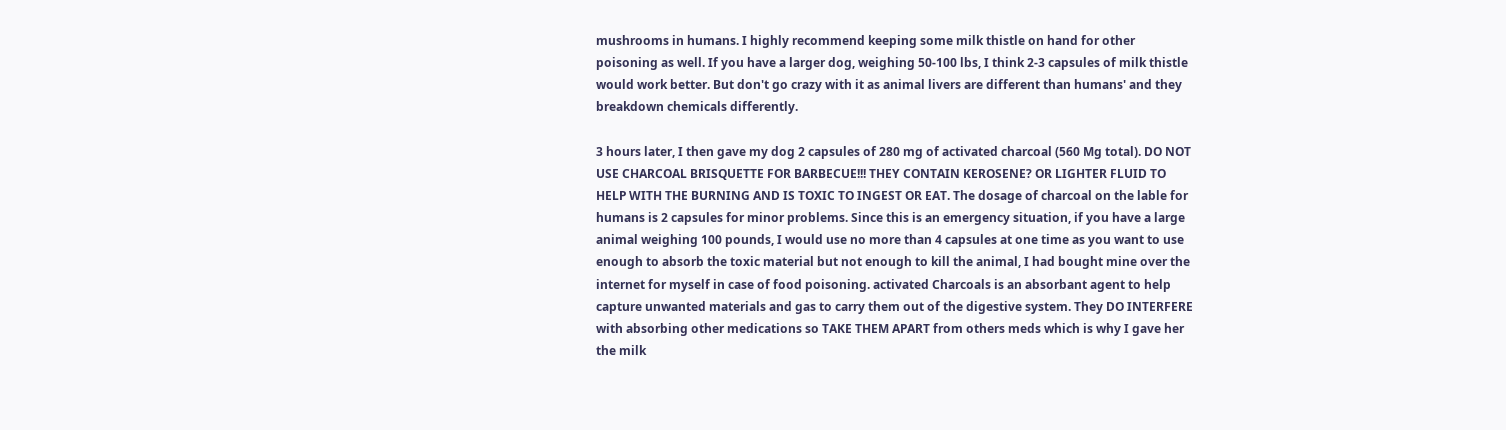mushrooms in humans. I highly recommend keeping some milk thistle on hand for other poisoning as well. If you have a larger dog, weighing 50-100 lbs, I think 2-3 capsules of milk thistle would work better. But don't go crazy with it as animal livers are different than humans' and they breakdown chemicals differently.

3 hours later, I then gave my dog 2 capsules of 280 mg of activated charcoal (560 Mg total). DO NOT USE CHARCOAL BRISQUETTE FOR BARBECUE!!! THEY CONTAIN KEROSENE? OR LIGHTER FLUID TO HELP WITH THE BURNING AND IS TOXIC TO INGEST OR EAT. The dosage of charcoal on the lable for humans is 2 capsules for minor problems. Since this is an emergency situation, if you have a large animal weighing 100 pounds, I would use no more than 4 capsules at one time as you want to use enough to absorb the toxic material but not enough to kill the animal, I had bought mine over the internet for myself in case of food poisoning. activated Charcoals is an absorbant agent to help capture unwanted materials and gas to carry them out of the digestive system. They DO INTERFERE with absorbing other medications so TAKE THEM APART from others meds which is why I gave her the milk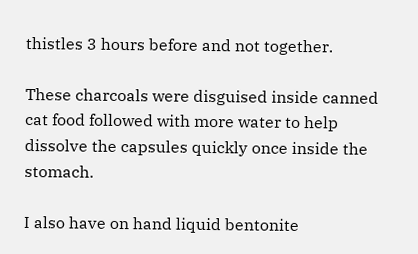thistles 3 hours before and not together.

These charcoals were disguised inside canned cat food followed with more water to help dissolve the capsules quickly once inside the stomach.

I also have on hand liquid bentonite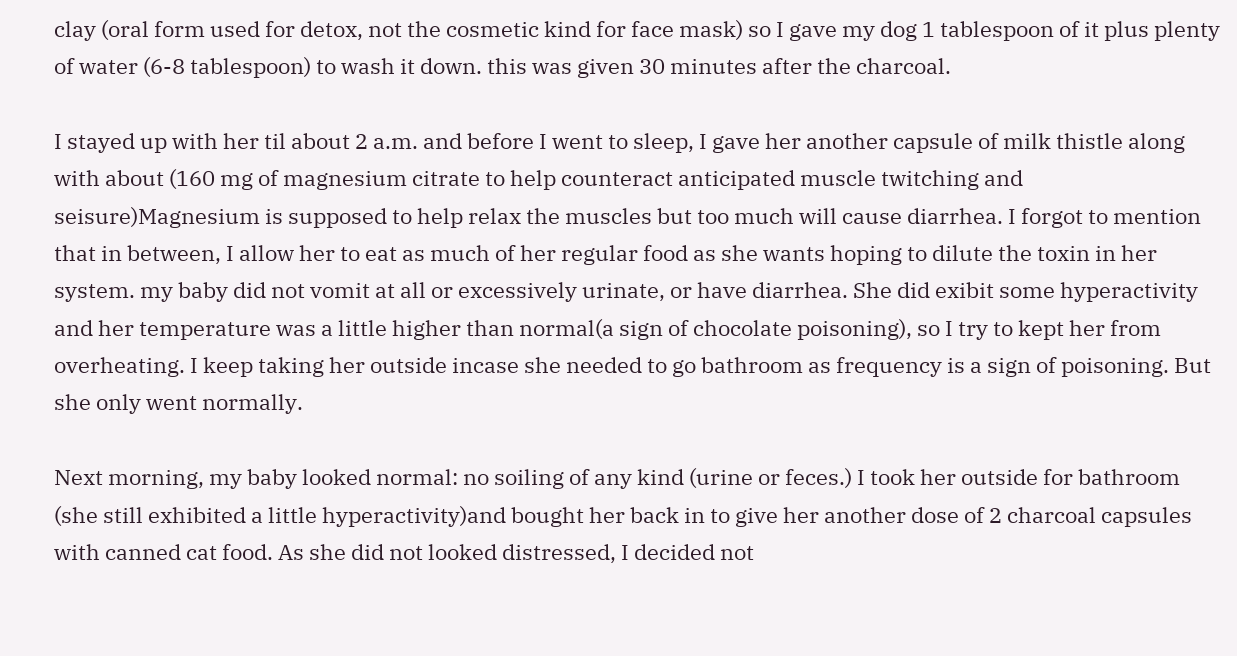clay (oral form used for detox, not the cosmetic kind for face mask) so I gave my dog 1 tablespoon of it plus plenty of water (6-8 tablespoon) to wash it down. this was given 30 minutes after the charcoal.

I stayed up with her til about 2 a.m. and before I went to sleep, I gave her another capsule of milk thistle along with about (160 mg of magnesium citrate to help counteract anticipated muscle twitching and seisure)Magnesium is supposed to help relax the muscles but too much will cause diarrhea. I forgot to mention that in between, I allow her to eat as much of her regular food as she wants hoping to dilute the toxin in her system. my baby did not vomit at all or excessively urinate, or have diarrhea. She did exibit some hyperactivity and her temperature was a little higher than normal(a sign of chocolate poisoning), so I try to kept her from overheating. I keep taking her outside incase she needed to go bathroom as frequency is a sign of poisoning. But she only went normally.

Next morning, my baby looked normal: no soiling of any kind (urine or feces.) I took her outside for bathroom (she still exhibited a little hyperactivity)and bought her back in to give her another dose of 2 charcoal capsules with canned cat food. As she did not looked distressed, I decided not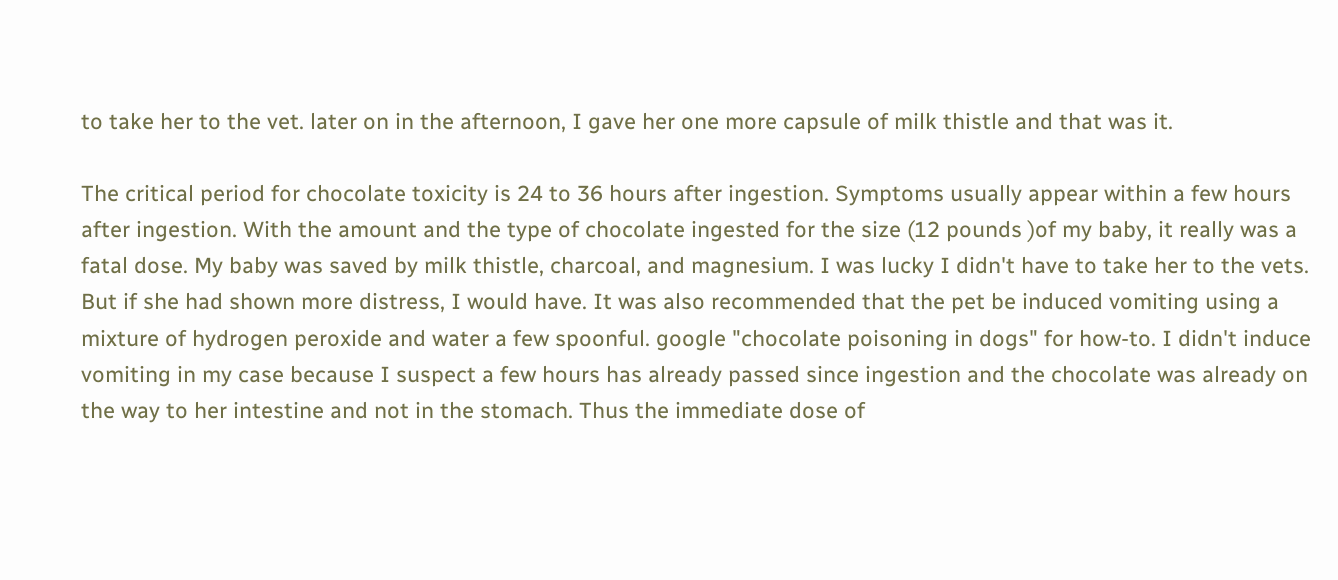to take her to the vet. later on in the afternoon, I gave her one more capsule of milk thistle and that was it.

The critical period for chocolate toxicity is 24 to 36 hours after ingestion. Symptoms usually appear within a few hours after ingestion. With the amount and the type of chocolate ingested for the size (12 pounds )of my baby, it really was a fatal dose. My baby was saved by milk thistle, charcoal, and magnesium. I was lucky I didn't have to take her to the vets. But if she had shown more distress, I would have. It was also recommended that the pet be induced vomiting using a mixture of hydrogen peroxide and water a few spoonful. google "chocolate poisoning in dogs" for how-to. I didn't induce vomiting in my case because I suspect a few hours has already passed since ingestion and the chocolate was already on the way to her intestine and not in the stomach. Thus the immediate dose of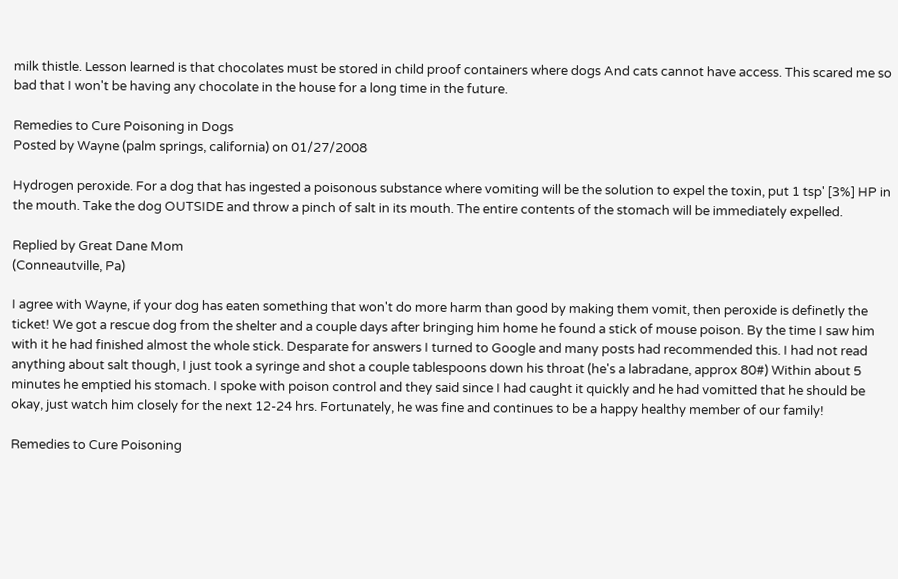milk thistle. Lesson learned is that chocolates must be stored in child proof containers where dogs And cats cannot have access. This scared me so bad that I won't be having any chocolate in the house for a long time in the future.

Remedies to Cure Poisoning in Dogs
Posted by Wayne (palm springs, california) on 01/27/2008

Hydrogen peroxide. For a dog that has ingested a poisonous substance where vomiting will be the solution to expel the toxin, put 1 tsp' [3%] HP in the mouth. Take the dog OUTSIDE and throw a pinch of salt in its mouth. The entire contents of the stomach will be immediately expelled.

Replied by Great Dane Mom
(Conneautville, Pa)

I agree with Wayne, if your dog has eaten something that won't do more harm than good by making them vomit, then peroxide is definetly the ticket! We got a rescue dog from the shelter and a couple days after bringing him home he found a stick of mouse poison. By the time I saw him with it he had finished almost the whole stick. Desparate for answers I turned to Google and many posts had recommended this. I had not read anything about salt though, I just took a syringe and shot a couple tablespoons down his throat (he's a labradane, approx 80#) Within about 5 minutes he emptied his stomach. I spoke with poison control and they said since I had caught it quickly and he had vomitted that he should be okay, just watch him closely for the next 12-24 hrs. Fortunately, he was fine and continues to be a happy healthy member of our family!

Remedies to Cure Poisoning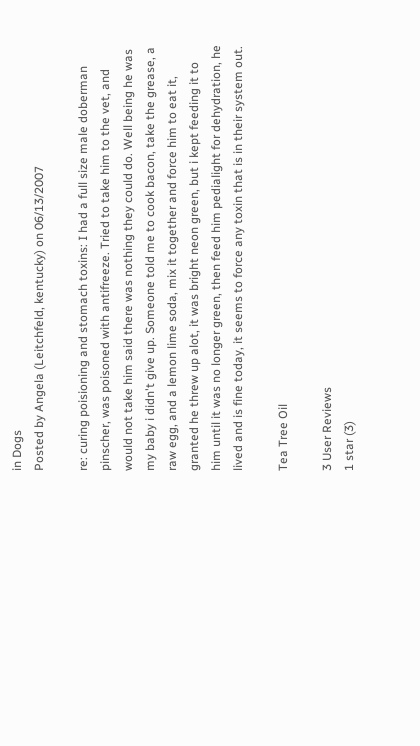in Dogs
Posted by Angela (Leitchfeld, kentucky) on 06/13/2007

re: curing poisioning and stomach toxins: I had a full size male doberman pinscher, was poisoned with antifreeze. Tried to take him to the vet, and would not take him said there was nothing they could do. Well being he was my baby i didn't give up. Someone told me to cook bacon, take the grease, a raw egg, and a lemon lime soda, mix it together and force him to eat it, granted he threw up alot, it was bright neon green, but i kept feeding it to him until it was no longer green, then feed him pedialight for dehydration, he lived and is fine today, it seems to force any toxin that is in their system out.

Tea Tree Oil

3 User Reviews
1 star (3)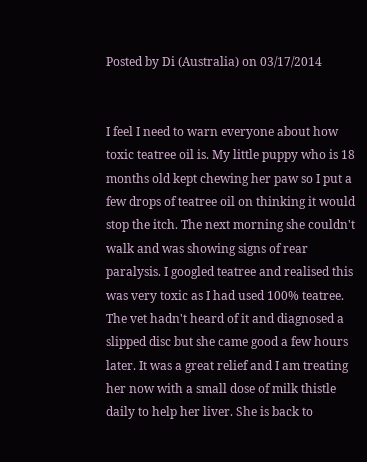Posted by Di (Australia) on 03/17/2014


I feel I need to warn everyone about how toxic teatree oil is. My little puppy who is 18 months old kept chewing her paw so I put a few drops of teatree oil on thinking it would stop the itch. The next morning she couldn't walk and was showing signs of rear paralysis. I googled teatree and realised this was very toxic as I had used 100% teatree. The vet hadn't heard of it and diagnosed a slipped disc but she came good a few hours later. It was a great relief and I am treating her now with a small dose of milk thistle daily to help her liver. She is back to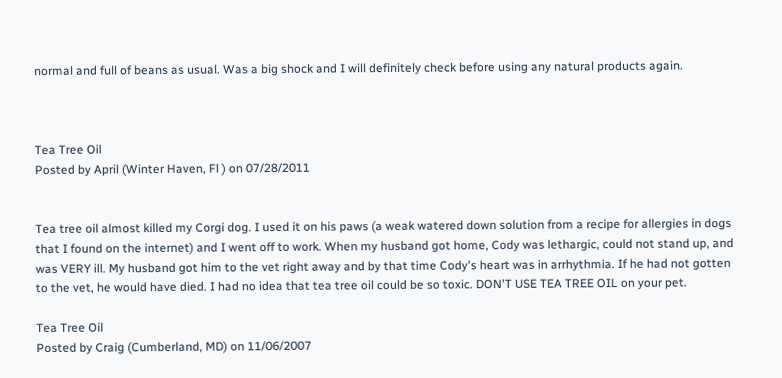normal and full of beans as usual. Was a big shock and I will definitely check before using any natural products again.



Tea Tree Oil
Posted by April (Winter Haven, Fl ) on 07/28/2011


Tea tree oil almost killed my Corgi dog. I used it on his paws (a weak watered down solution from a recipe for allergies in dogs that I found on the internet) and I went off to work. When my husband got home, Cody was lethargic, could not stand up, and was VERY ill. My husband got him to the vet right away and by that time Cody's heart was in arrhythmia. If he had not gotten to the vet, he would have died. I had no idea that tea tree oil could be so toxic. DON'T USE TEA TREE OIL on your pet.

Tea Tree Oil
Posted by Craig (Cumberland, MD) on 11/06/2007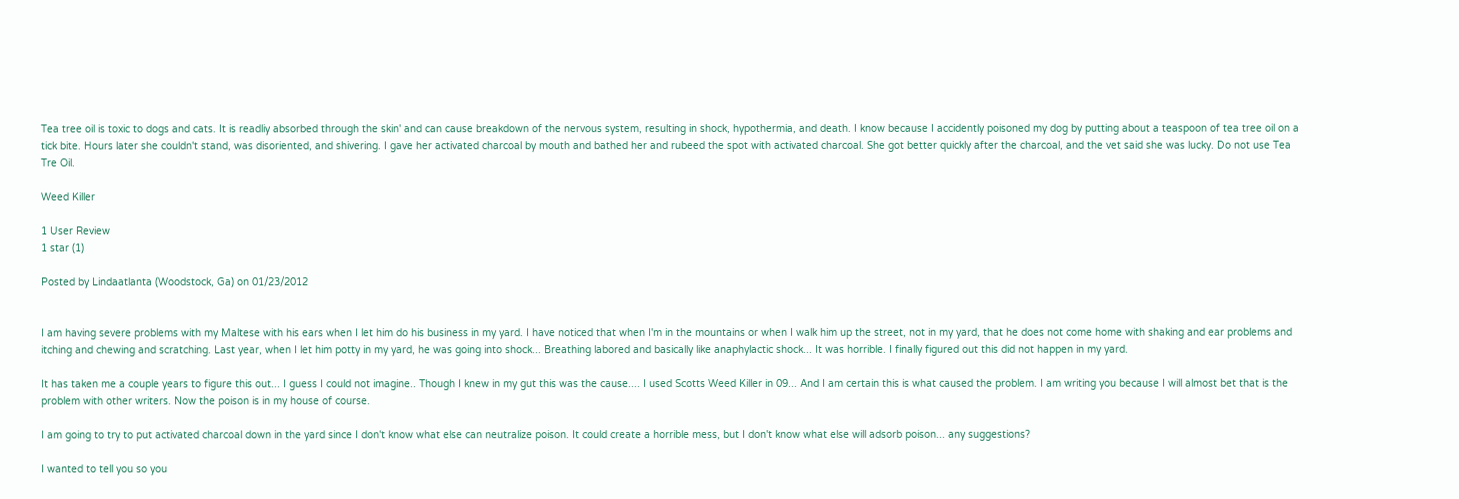Tea tree oil is toxic to dogs and cats. It is readliy absorbed through the skin' and can cause breakdown of the nervous system, resulting in shock, hypothermia, and death. I know because I accidently poisoned my dog by putting about a teaspoon of tea tree oil on a tick bite. Hours later she couldn't stand, was disoriented, and shivering. I gave her activated charcoal by mouth and bathed her and rubeed the spot with activated charcoal. She got better quickly after the charcoal, and the vet said she was lucky. Do not use Tea Tre Oil.

Weed Killer

1 User Review
1 star (1)

Posted by Lindaatlanta (Woodstock, Ga) on 01/23/2012


I am having severe problems with my Maltese with his ears when I let him do his business in my yard. I have noticed that when I'm in the mountains or when I walk him up the street, not in my yard, that he does not come home with shaking and ear problems and itching and chewing and scratching. Last year, when I let him potty in my yard, he was going into shock... Breathing labored and basically like anaphylactic shock... It was horrible. I finally figured out this did not happen in my yard.

It has taken me a couple years to figure this out... I guess I could not imagine.. Though I knew in my gut this was the cause.... I used Scotts Weed Killer in 09... And I am certain this is what caused the problem. I am writing you because I will almost bet that is the problem with other writers. Now the poison is in my house of course.

I am going to try to put activated charcoal down in the yard since I don't know what else can neutralize poison. It could create a horrible mess, but I don't know what else will adsorb poison... any suggestions?

I wanted to tell you so you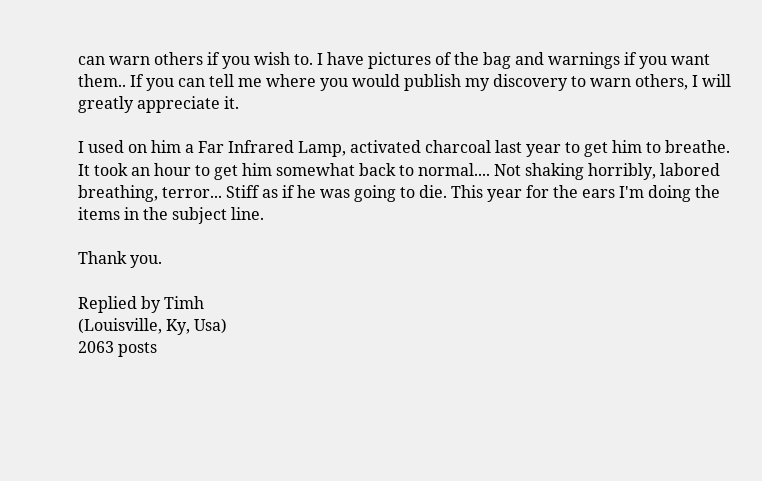can warn others if you wish to. I have pictures of the bag and warnings if you want them.. If you can tell me where you would publish my discovery to warn others, I will greatly appreciate it.

I used on him a Far Infrared Lamp, activated charcoal last year to get him to breathe. It took an hour to get him somewhat back to normal.... Not shaking horribly, labored breathing, terror... Stiff as if he was going to die. This year for the ears I'm doing the items in the subject line.

Thank you.

Replied by Timh
(Louisville, Ky, Usa)
2063 posts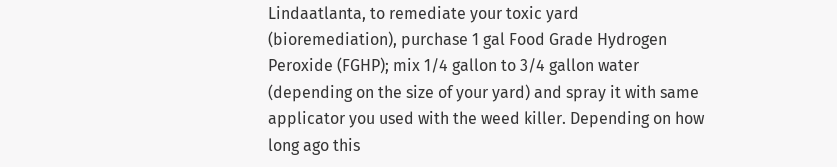Lindaatlanta, to remediate your toxic yard (bioremediation), purchase 1 gal Food Grade Hydrogen Peroxide (FGHP); mix 1/4 gallon to 3/4 gallon water (depending on the size of your yard) and spray it with same applicator you used with the weed killer. Depending on how long ago this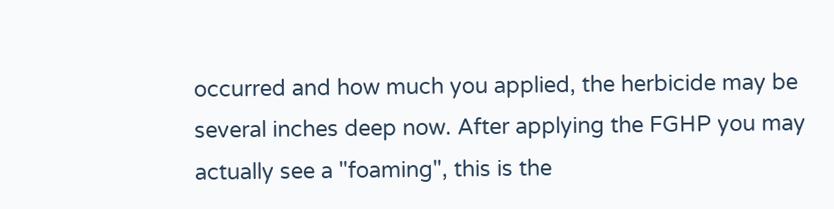occurred and how much you applied, the herbicide may be several inches deep now. After applying the FGHP you may actually see a "foaming", this is the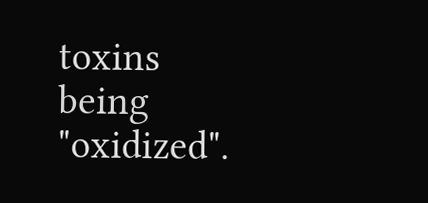toxins being "oxidized".